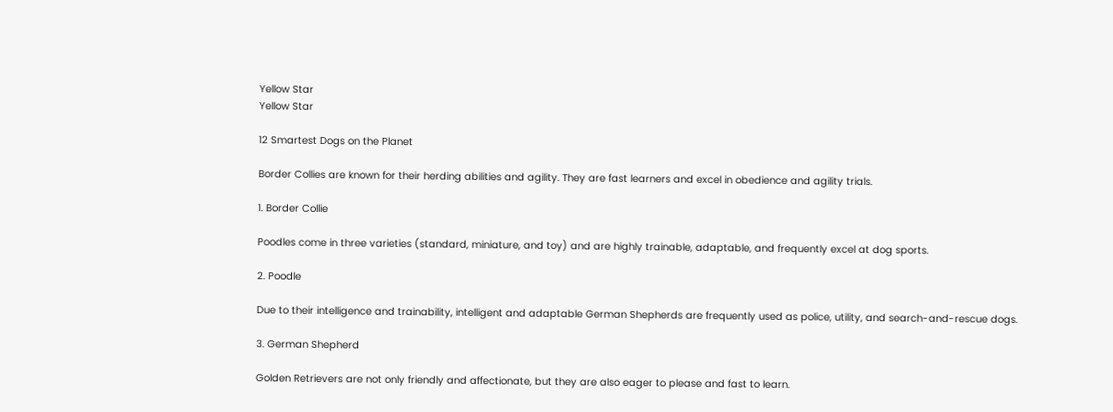Yellow Star
Yellow Star

12 Smartest Dogs on the Planet

Border Collies are known for their herding abilities and agility. They are fast learners and excel in obedience and agility trials.

1. Border Collie

Poodles come in three varieties (standard, miniature, and toy) and are highly trainable, adaptable, and frequently excel at dog sports.

2. Poodle

Due to their intelligence and trainability, intelligent and adaptable German Shepherds are frequently used as police, utility, and search-and-rescue dogs.

3. German Shepherd

Golden Retrievers are not only friendly and affectionate, but they are also eager to please and fast to learn.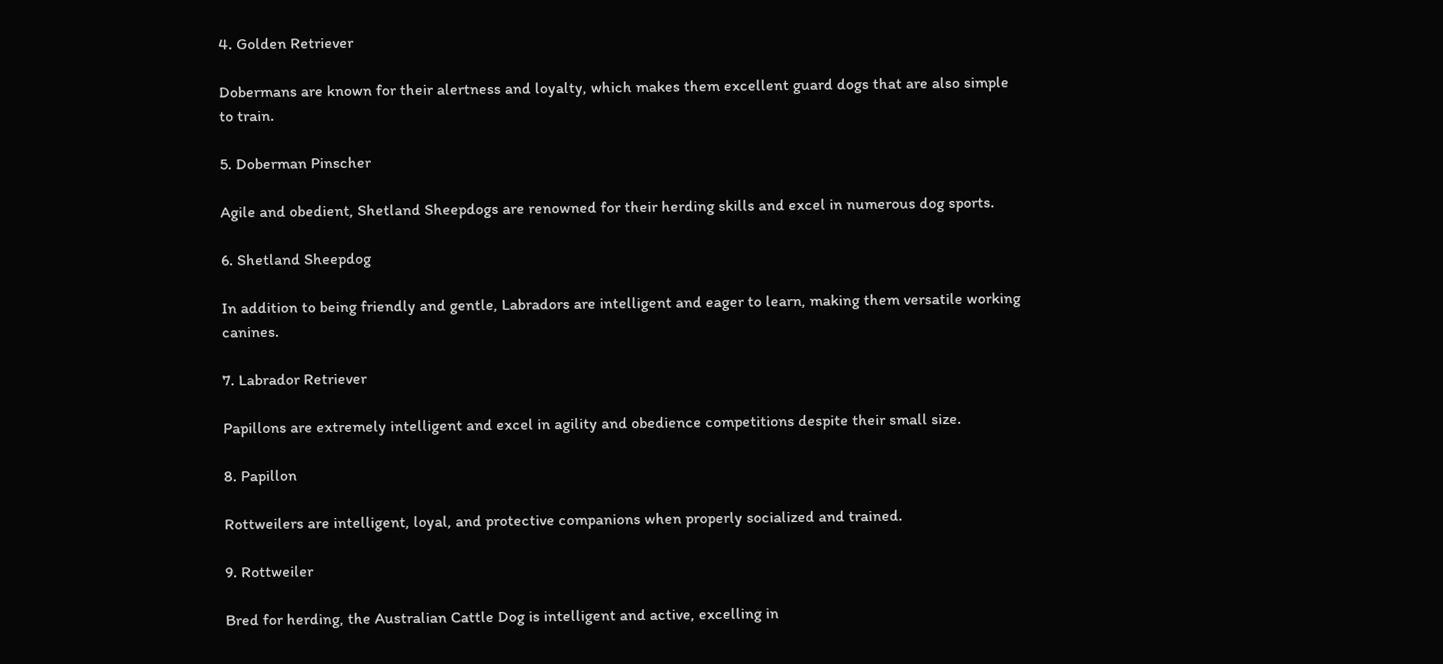4. Golden Retriever

Dobermans are known for their alertness and loyalty, which makes them excellent guard dogs that are also simple to train.

5. Doberman Pinscher

Agile and obedient, Shetland Sheepdogs are renowned for their herding skills and excel in numerous dog sports.

6. Shetland Sheepdog

In addition to being friendly and gentle, Labradors are intelligent and eager to learn, making them versatile working canines.

7. Labrador Retriever

Papillons are extremely intelligent and excel in agility and obedience competitions despite their small size.

8. Papillon

Rottweilers are intelligent, loyal, and protective companions when properly socialized and trained.

9. Rottweiler

Bred for herding, the Australian Cattle Dog is intelligent and active, excelling in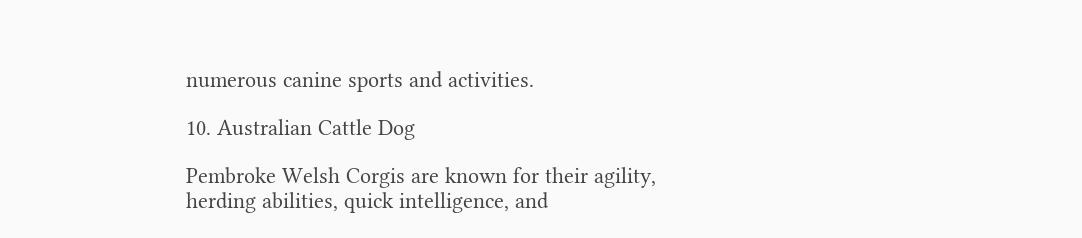numerous canine sports and activities.

10. Australian Cattle Dog

Pembroke Welsh Corgis are known for their agility, herding abilities, quick intelligence, and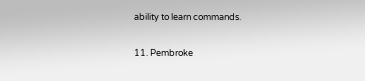ability to learn commands.

11. Pembroke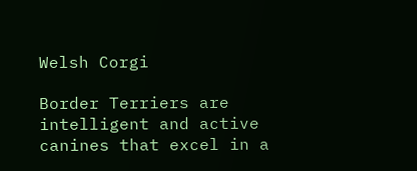Welsh Corgi

Border Terriers are intelligent and active canines that excel in a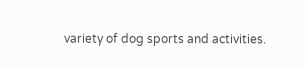variety of dog sports and activities.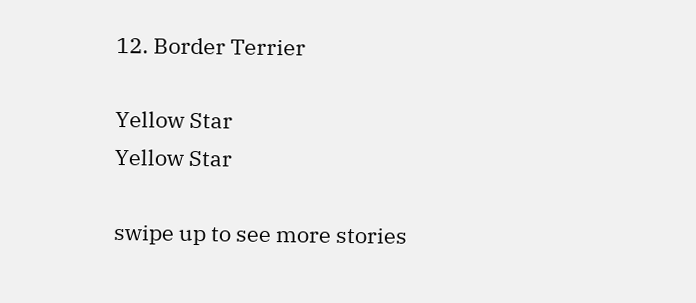12. Border Terrier

Yellow Star
Yellow Star

swipe up to see more stories